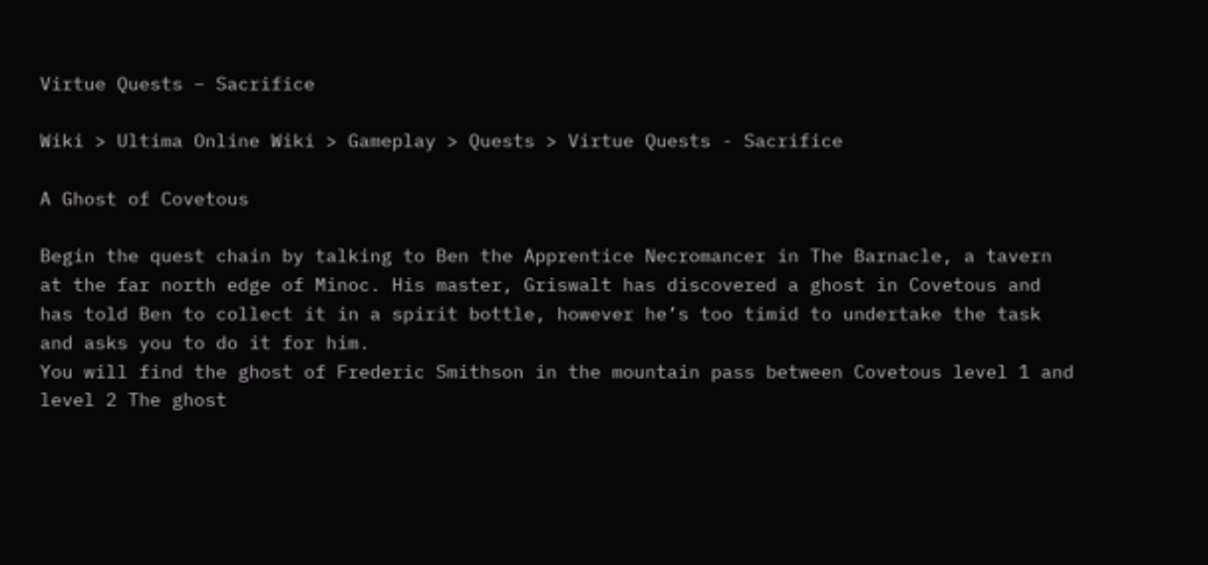Virtue Quests – Sacrifice

Wiki > Ultima Online Wiki > Gameplay > Quests > Virtue Quests - Sacrifice

A Ghost of Covetous

Begin the quest chain by talking to Ben the Apprentice Necromancer in The Barnacle, a tavern at the far north edge of Minoc. His master, Griswalt has discovered a ghost in Covetous and has told Ben to collect it in a spirit bottle, however he’s too timid to undertake the task and asks you to do it for him.
You will find the ghost of Frederic Smithson in the mountain pass between Covetous level 1 and level 2 The ghost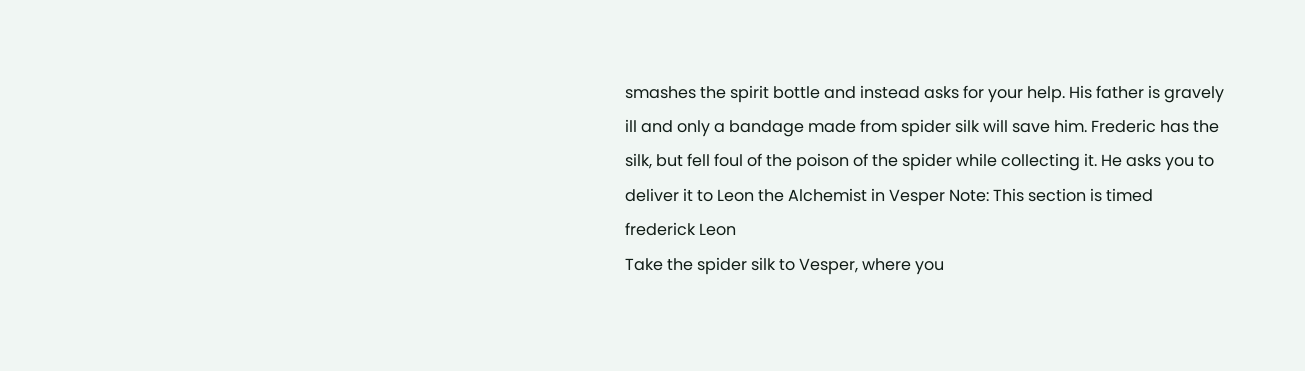smashes the spirit bottle and instead asks for your help. His father is gravely ill and only a bandage made from spider silk will save him. Frederic has the silk, but fell foul of the poison of the spider while collecting it. He asks you to deliver it to Leon the Alchemist in Vesper Note: This section is timed
frederick Leon
Take the spider silk to Vesper, where you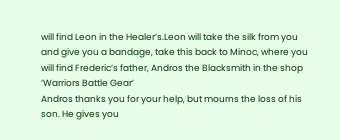will find Leon in the Healer’s.Leon will take the silk from you and give you a bandage, take this back to Minoc, where you will find Frederic’s father, Andros the Blacksmith in the shop ‘Warriors Battle Gear’
Andros thanks you for your help, but mourns the loss of his son. He gives you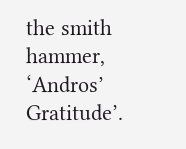the smith hammer, ‘Andros’ Gratitude’.